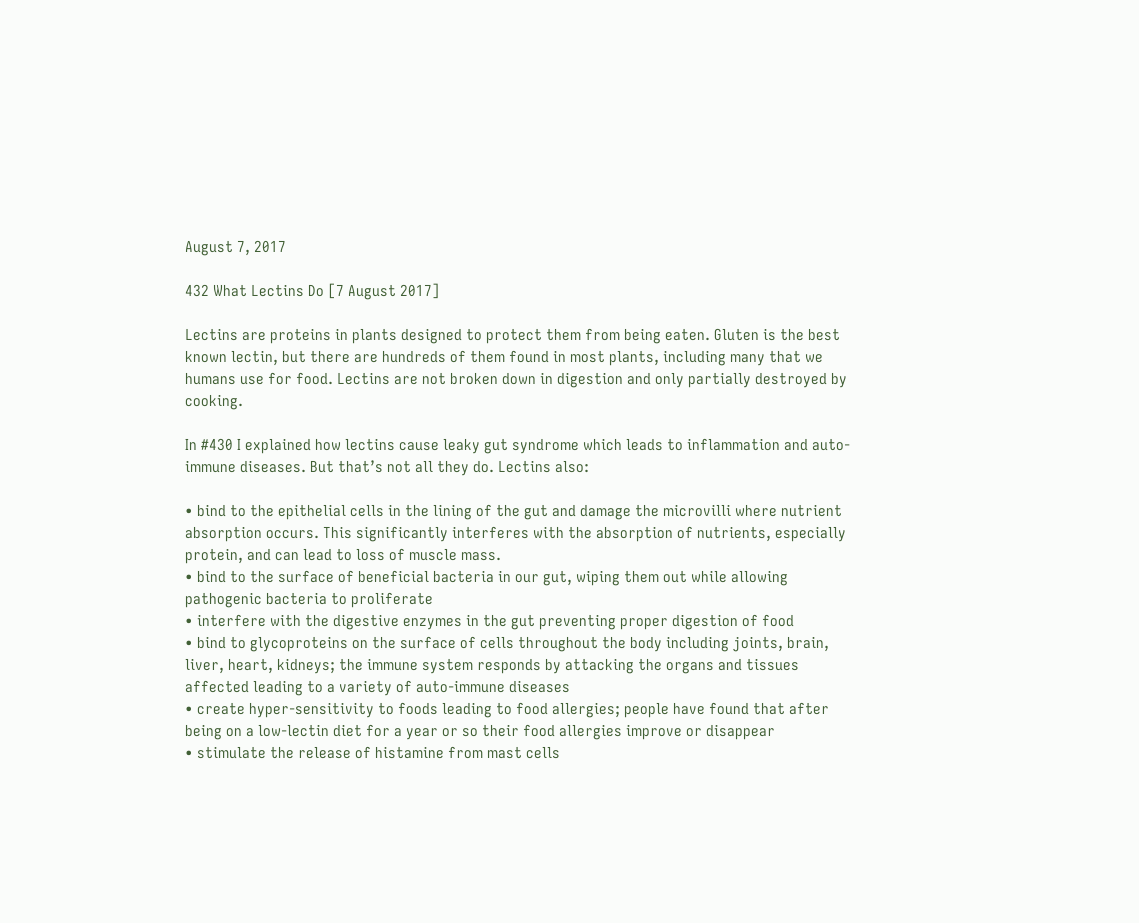August 7, 2017

432 What Lectins Do [7 August 2017]

Lectins are proteins in plants designed to protect them from being eaten. Gluten is the best known lectin, but there are hundreds of them found in most plants, including many that we humans use for food. Lectins are not broken down in digestion and only partially destroyed by cooking.

In #430 I explained how lectins cause leaky gut syndrome which leads to inflammation and auto-immune diseases. But that’s not all they do. Lectins also:

• bind to the epithelial cells in the lining of the gut and damage the microvilli where nutrient absorption occurs. This significantly interferes with the absorption of nutrients, especially protein, and can lead to loss of muscle mass.
• bind to the surface of beneficial bacteria in our gut, wiping them out while allowing pathogenic bacteria to proliferate
• interfere with the digestive enzymes in the gut preventing proper digestion of food
• bind to glycoproteins on the surface of cells throughout the body including joints, brain, liver, heart, kidneys; the immune system responds by attacking the organs and tissues affected leading to a variety of auto-immune diseases
• create hyper-sensitivity to foods leading to food allergies; people have found that after being on a low-lectin diet for a year or so their food allergies improve or disappear
• stimulate the release of histamine from mast cells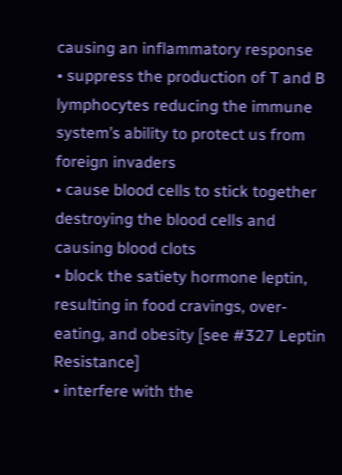causing an inflammatory response
• suppress the production of T and B lymphocytes reducing the immune system’s ability to protect us from foreign invaders
• cause blood cells to stick together destroying the blood cells and causing blood clots
• block the satiety hormone leptin, resulting in food cravings, over-eating, and obesity [see #327 Leptin Resistance]
• interfere with the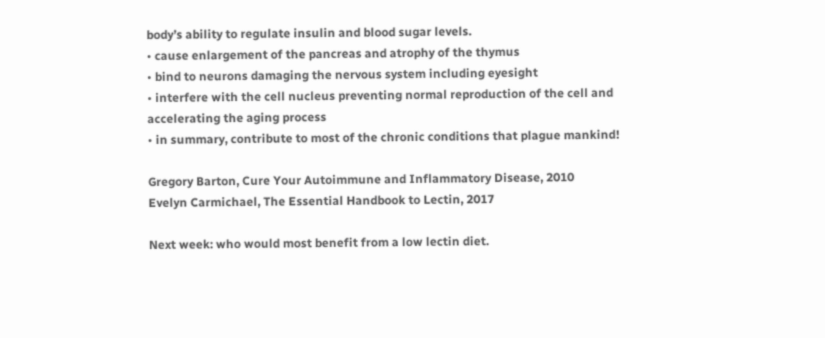body’s ability to regulate insulin and blood sugar levels.
• cause enlargement of the pancreas and atrophy of the thymus
• bind to neurons damaging the nervous system including eyesight
• interfere with the cell nucleus preventing normal reproduction of the cell and accelerating the aging process
• in summary, contribute to most of the chronic conditions that plague mankind!

Gregory Barton, Cure Your Autoimmune and Inflammatory Disease, 2010
Evelyn Carmichael, The Essential Handbook to Lectin, 2017

Next week: who would most benefit from a low lectin diet.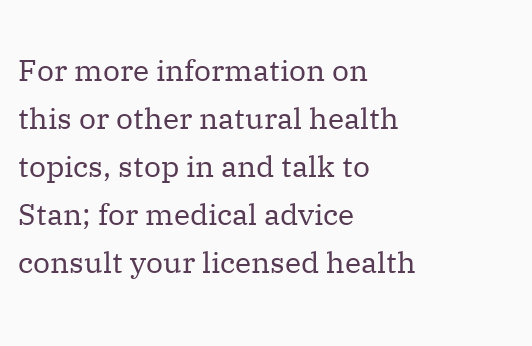For more information on this or other natural health topics, stop in and talk to Stan; for medical advice consult your licensed health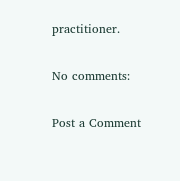practitioner.

No comments:

Post a Comment